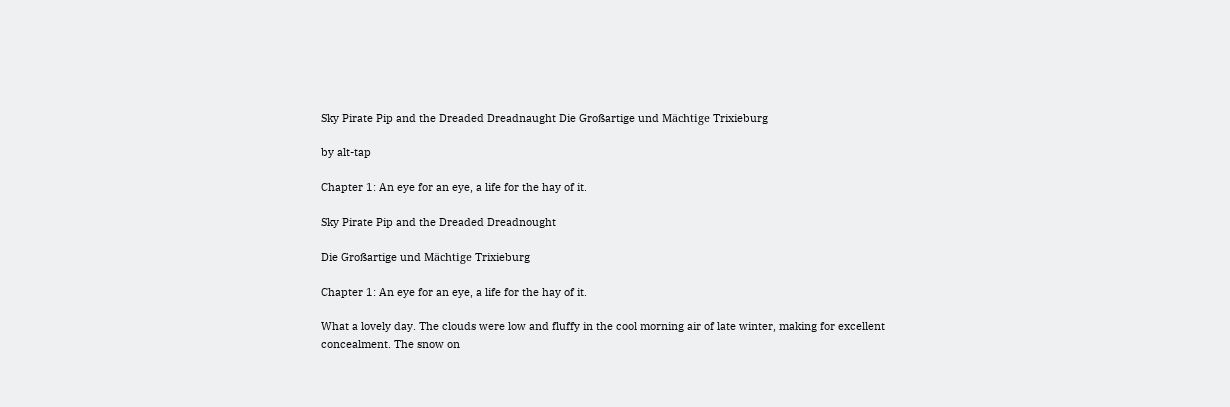Sky Pirate Pip and the Dreaded Dreadnaught Die Großartige und Mächtige Trixieburg

by alt-tap

Chapter 1: An eye for an eye, a life for the hay of it.

Sky Pirate Pip and the Dreaded Dreadnought

Die Großartige und Mächtige Trixieburg

Chapter 1: An eye for an eye, a life for the hay of it.

What a lovely day. The clouds were low and fluffy in the cool morning air of late winter, making for excellent concealment. The snow on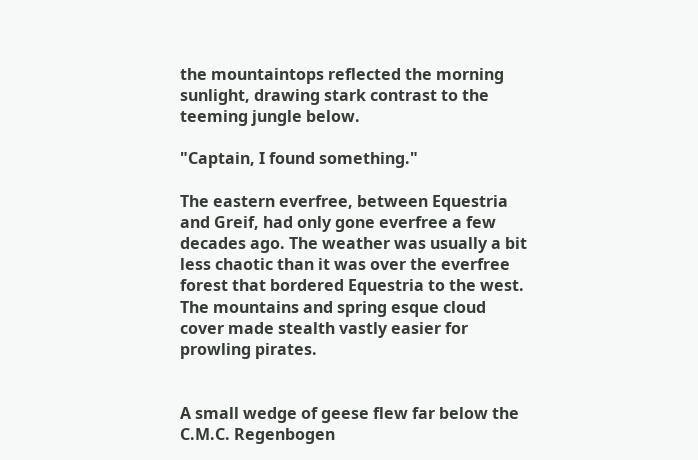the mountaintops reflected the morning sunlight, drawing stark contrast to the teeming jungle below.

"Captain, I found something."

The eastern everfree, between Equestria and Greif, had only gone everfree a few decades ago. The weather was usually a bit less chaotic than it was over the everfree forest that bordered Equestria to the west. The mountains and spring esque cloud cover made stealth vastly easier for prowling pirates.


A small wedge of geese flew far below the C.M.C. Regenbogen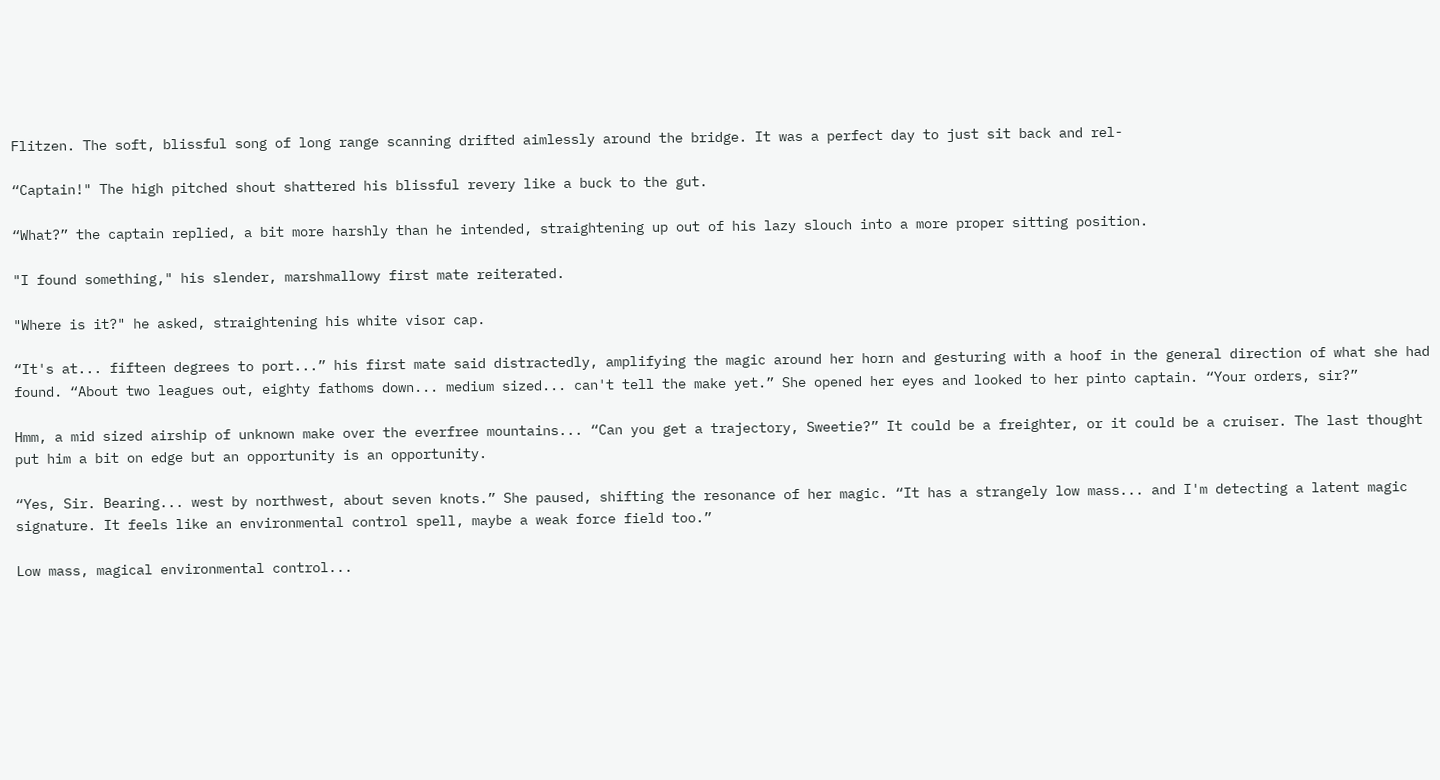Flitzen. The soft, blissful song of long range scanning drifted aimlessly around the bridge. It was a perfect day to just sit back and rel-

“Captain!" The high pitched shout shattered his blissful revery like a buck to the gut.

“What?” the captain replied, a bit more harshly than he intended, straightening up out of his lazy slouch into a more proper sitting position.

"I found something," his slender, marshmallowy first mate reiterated.

"Where is it?" he asked, straightening his white visor cap.

“It's at... fifteen degrees to port...” his first mate said distractedly, amplifying the magic around her horn and gesturing with a hoof in the general direction of what she had found. “About two leagues out, eighty fathoms down... medium sized... can't tell the make yet.” She opened her eyes and looked to her pinto captain. “Your orders, sir?”

Hmm, a mid sized airship of unknown make over the everfree mountains... “Can you get a trajectory, Sweetie?” It could be a freighter, or it could be a cruiser. The last thought put him a bit on edge but an opportunity is an opportunity.

“Yes, Sir. Bearing... west by northwest, about seven knots.” She paused, shifting the resonance of her magic. “It has a strangely low mass... and I'm detecting a latent magic signature. It feels like an environmental control spell, maybe a weak force field too.”

Low mass, magical environmental control...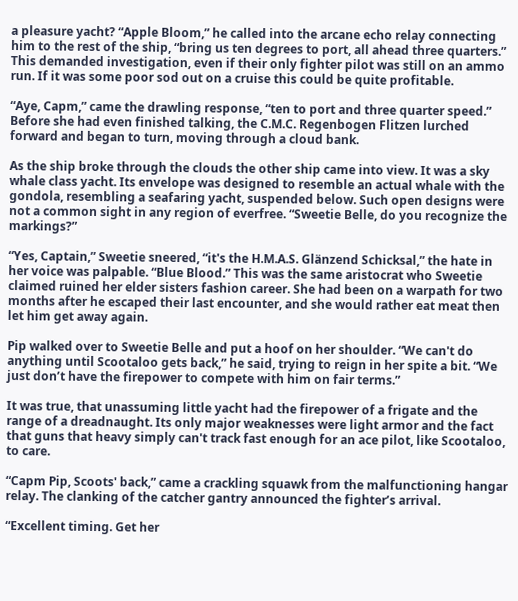a pleasure yacht? “Apple Bloom,” he called into the arcane echo relay connecting him to the rest of the ship, “bring us ten degrees to port, all ahead three quarters.” This demanded investigation, even if their only fighter pilot was still on an ammo run. If it was some poor sod out on a cruise this could be quite profitable.

“Aye, Capm,” came the drawling response, “ten to port and three quarter speed.” Before she had even finished talking, the C.M.C. Regenbogen Flitzen lurched forward and began to turn, moving through a cloud bank.

As the ship broke through the clouds the other ship came into view. It was a sky whale class yacht. Its envelope was designed to resemble an actual whale with the gondola, resembling a seafaring yacht, suspended below. Such open designs were not a common sight in any region of everfree. “Sweetie Belle, do you recognize the markings?”

“Yes, Captain,” Sweetie sneered, “it's the H.M.A.S. Glänzend Schicksal,” the hate in her voice was palpable. “Blue Blood.” This was the same aristocrat who Sweetie claimed ruined her elder sisters fashion career. She had been on a warpath for two months after he escaped their last encounter, and she would rather eat meat then let him get away again.

Pip walked over to Sweetie Belle and put a hoof on her shoulder. “We can't do anything until Scootaloo gets back,” he said, trying to reign in her spite a bit. “We just don’t have the firepower to compete with him on fair terms.”

It was true, that unassuming little yacht had the firepower of a frigate and the range of a dreadnaught. Its only major weaknesses were light armor and the fact that guns that heavy simply can't track fast enough for an ace pilot, like Scootaloo, to care.

“Capm Pip, Scoots' back,” came a crackling squawk from the malfunctioning hangar relay. The clanking of the catcher gantry announced the fighter’s arrival.

“Excellent timing. Get her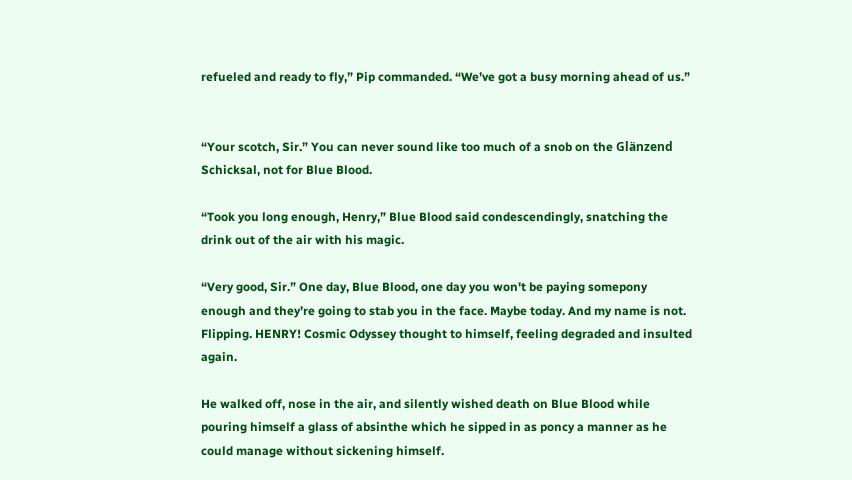refueled and ready to fly,” Pip commanded. “We’ve got a busy morning ahead of us.”


“Your scotch, Sir.” You can never sound like too much of a snob on the Glänzend Schicksal, not for Blue Blood.

“Took you long enough, Henry,” Blue Blood said condescendingly, snatching the drink out of the air with his magic.

“Very good, Sir.” One day, Blue Blood, one day you won't be paying somepony enough and they’re going to stab you in the face. Maybe today. And my name is not. Flipping. HENRY! Cosmic Odyssey thought to himself, feeling degraded and insulted again.

He walked off, nose in the air, and silently wished death on Blue Blood while pouring himself a glass of absinthe which he sipped in as poncy a manner as he could manage without sickening himself.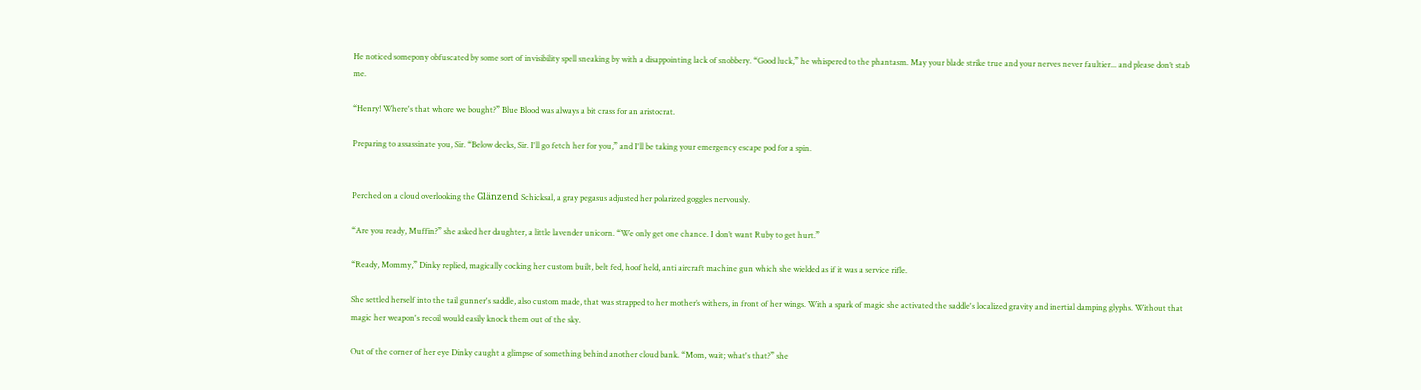He noticed somepony obfuscated by some sort of invisibility spell sneaking by with a disappointing lack of snobbery. “Good luck,” he whispered to the phantasm. May your blade strike true and your nerves never faultier... and please don’t stab me.

“Henry! Where's that whore we bought?” Blue Blood was always a bit crass for an aristocrat.

Preparing to assassinate you, Sir. “Below decks, Sir. I'll go fetch her for you,” and I'll be taking your emergency escape pod for a spin.


Perched on a cloud overlooking the Glänzend Schicksal, a gray pegasus adjusted her polarized goggles nervously.

“Are you ready, Muffin?” she asked her daughter, a little lavender unicorn. “We only get one chance. I don’t want Ruby to get hurt.”

“Ready, Mommy,” Dinky replied, magically cocking her custom built, belt fed, hoof held, anti aircraft machine gun which she wielded as if it was a service rifle.

She settled herself into the tail gunner's saddle, also custom made, that was strapped to her mother’s withers, in front of her wings. With a spark of magic she activated the saddle's localized gravity and inertial damping glyphs. Without that magic her weapon's recoil would easily knock them out of the sky.

Out of the corner of her eye Dinky caught a glimpse of something behind another cloud bank. “Mom, wait; what's that?” she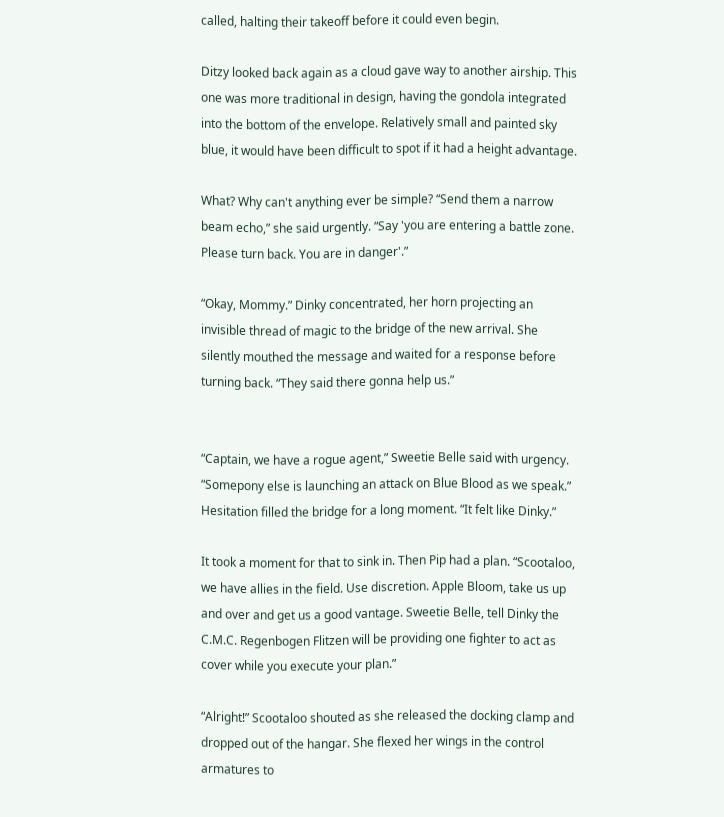called, halting their takeoff before it could even begin.

Ditzy looked back again as a cloud gave way to another airship. This one was more traditional in design, having the gondola integrated into the bottom of the envelope. Relatively small and painted sky blue, it would have been difficult to spot if it had a height advantage.

What? Why can't anything ever be simple? “Send them a narrow beam echo,” she said urgently. “Say 'you are entering a battle zone. Please turn back. You are in danger'.”

“Okay, Mommy.” Dinky concentrated, her horn projecting an invisible thread of magic to the bridge of the new arrival. She silently mouthed the message and waited for a response before turning back. “They said there gonna help us.”


“Captain, we have a rogue agent,” Sweetie Belle said with urgency. “Somepony else is launching an attack on Blue Blood as we speak.” Hesitation filled the bridge for a long moment. “It felt like Dinky.”

It took a moment for that to sink in. Then Pip had a plan. “Scootaloo, we have allies in the field. Use discretion. Apple Bloom, take us up and over and get us a good vantage. Sweetie Belle, tell Dinky the C.M.C. Regenbogen Flitzen will be providing one fighter to act as cover while you execute your plan.”

“Alright!” Scootaloo shouted as she released the docking clamp and dropped out of the hangar. She flexed her wings in the control armatures to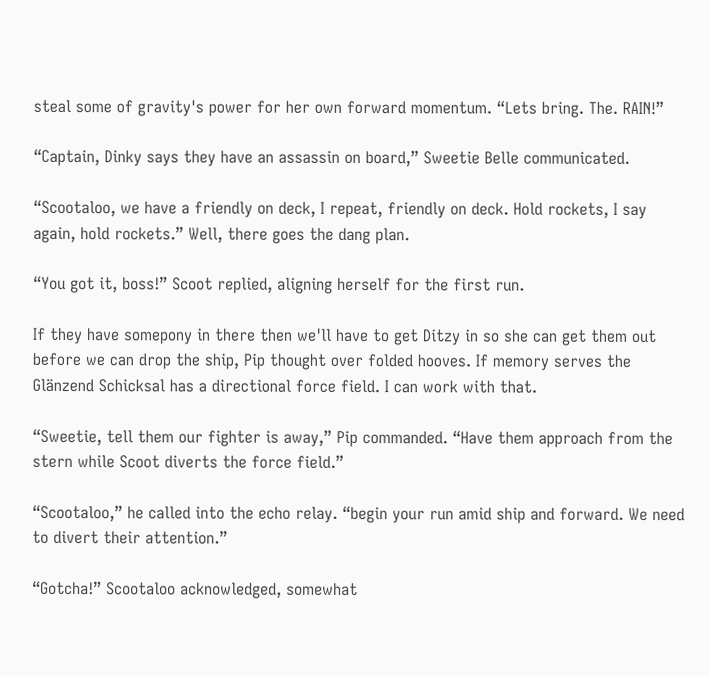steal some of gravity's power for her own forward momentum. “Lets bring. The. RAIN!”

“Captain, Dinky says they have an assassin on board,” Sweetie Belle communicated.

“Scootaloo, we have a friendly on deck, I repeat, friendly on deck. Hold rockets, I say again, hold rockets.” Well, there goes the dang plan.

“You got it, boss!” Scoot replied, aligning herself for the first run.

If they have somepony in there then we'll have to get Ditzy in so she can get them out before we can drop the ship, Pip thought over folded hooves. If memory serves the Glänzend Schicksal has a directional force field. I can work with that.

“Sweetie, tell them our fighter is away,” Pip commanded. “Have them approach from the stern while Scoot diverts the force field.”

“Scootaloo,” he called into the echo relay. “begin your run amid ship and forward. We need to divert their attention.”

“Gotcha!” Scootaloo acknowledged, somewhat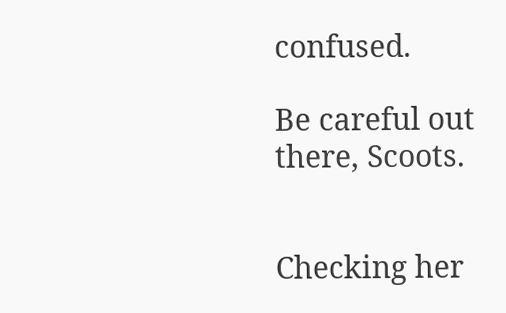confused.

Be careful out there, Scoots.


Checking her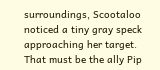surroundings, Scootaloo noticed a tiny gray speck approaching her target. That must be the ally Pip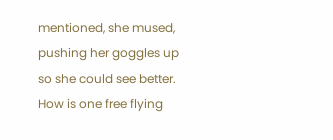mentioned, she mused, pushing her goggles up so she could see better. How is one free flying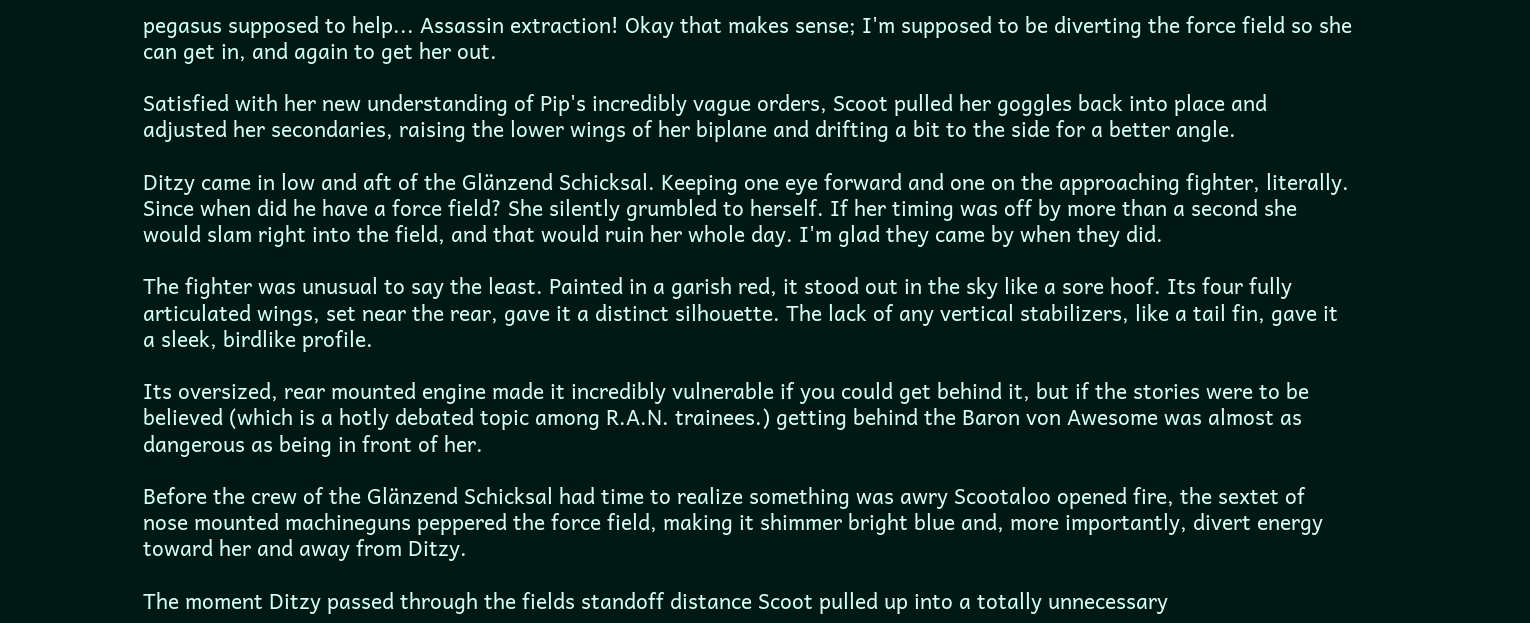pegasus supposed to help... Assassin extraction! Okay that makes sense; I'm supposed to be diverting the force field so she can get in, and again to get her out.

Satisfied with her new understanding of Pip's incredibly vague orders, Scoot pulled her goggles back into place and adjusted her secondaries, raising the lower wings of her biplane and drifting a bit to the side for a better angle.

Ditzy came in low and aft of the Glänzend Schicksal. Keeping one eye forward and one on the approaching fighter, literally. Since when did he have a force field? She silently grumbled to herself. If her timing was off by more than a second she would slam right into the field, and that would ruin her whole day. I'm glad they came by when they did.

The fighter was unusual to say the least. Painted in a garish red, it stood out in the sky like a sore hoof. Its four fully articulated wings, set near the rear, gave it a distinct silhouette. The lack of any vertical stabilizers, like a tail fin, gave it a sleek, birdlike profile.

Its oversized, rear mounted engine made it incredibly vulnerable if you could get behind it, but if the stories were to be believed (which is a hotly debated topic among R.A.N. trainees.) getting behind the Baron von Awesome was almost as dangerous as being in front of her.

Before the crew of the Glänzend Schicksal had time to realize something was awry Scootaloo opened fire, the sextet of nose mounted machineguns peppered the force field, making it shimmer bright blue and, more importantly, divert energy toward her and away from Ditzy.

The moment Ditzy passed through the fields standoff distance Scoot pulled up into a totally unnecessary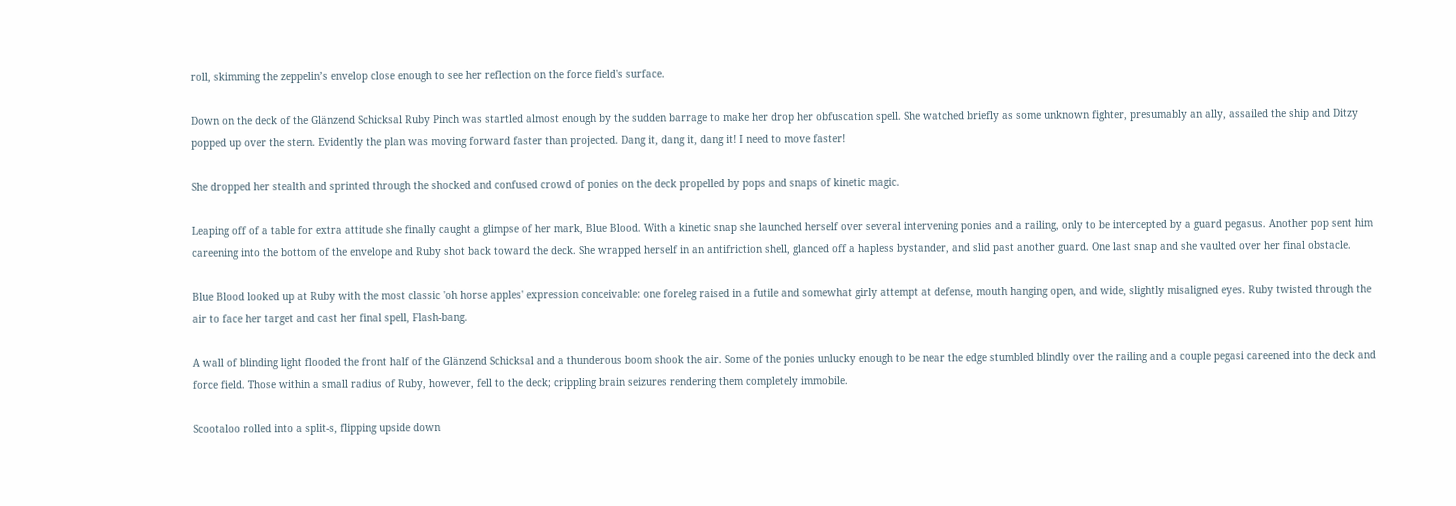roll, skimming the zeppelin’s envelop close enough to see her reflection on the force field's surface.

Down on the deck of the Glänzend Schicksal Ruby Pinch was startled almost enough by the sudden barrage to make her drop her obfuscation spell. She watched briefly as some unknown fighter, presumably an ally, assailed the ship and Ditzy popped up over the stern. Evidently the plan was moving forward faster than projected. Dang it, dang it, dang it! I need to move faster!

She dropped her stealth and sprinted through the shocked and confused crowd of ponies on the deck propelled by pops and snaps of kinetic magic.

Leaping off of a table for extra attitude she finally caught a glimpse of her mark, Blue Blood. With a kinetic snap she launched herself over several intervening ponies and a railing, only to be intercepted by a guard pegasus. Another pop sent him careening into the bottom of the envelope and Ruby shot back toward the deck. She wrapped herself in an antifriction shell, glanced off a hapless bystander, and slid past another guard. One last snap and she vaulted over her final obstacle.

Blue Blood looked up at Ruby with the most classic 'oh horse apples' expression conceivable: one foreleg raised in a futile and somewhat girly attempt at defense, mouth hanging open, and wide, slightly misaligned eyes. Ruby twisted through the air to face her target and cast her final spell, Flash-bang.

A wall of blinding light flooded the front half of the Glänzend Schicksal and a thunderous boom shook the air. Some of the ponies unlucky enough to be near the edge stumbled blindly over the railing and a couple pegasi careened into the deck and force field. Those within a small radius of Ruby, however, fell to the deck; crippling brain seizures rendering them completely immobile.

Scootaloo rolled into a split-s, flipping upside down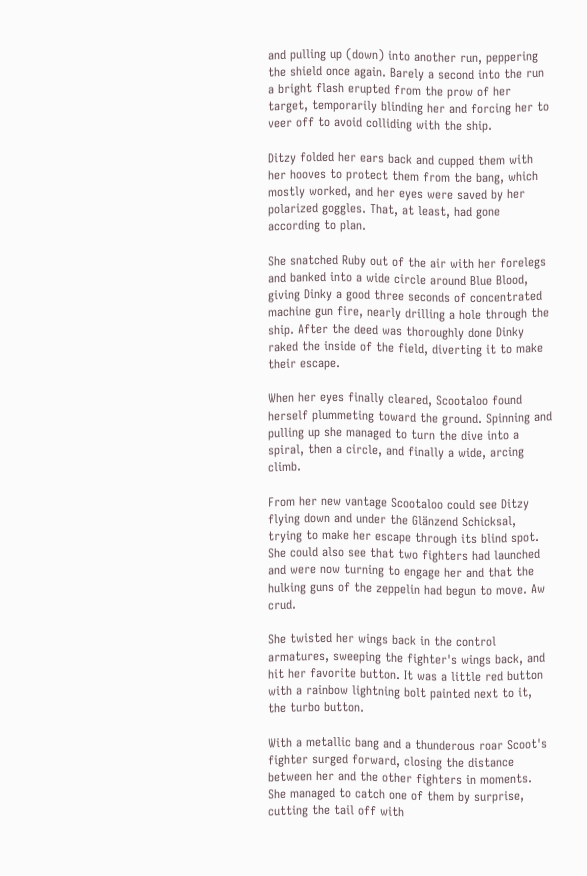and pulling up (down) into another run, peppering the shield once again. Barely a second into the run a bright flash erupted from the prow of her target, temporarily blinding her and forcing her to veer off to avoid colliding with the ship.

Ditzy folded her ears back and cupped them with her hooves to protect them from the bang, which mostly worked, and her eyes were saved by her polarized goggles. That, at least, had gone according to plan.

She snatched Ruby out of the air with her forelegs and banked into a wide circle around Blue Blood, giving Dinky a good three seconds of concentrated machine gun fire, nearly drilling a hole through the ship. After the deed was thoroughly done Dinky raked the inside of the field, diverting it to make their escape.

When her eyes finally cleared, Scootaloo found herself plummeting toward the ground. Spinning and pulling up she managed to turn the dive into a spiral, then a circle, and finally a wide, arcing climb.

From her new vantage Scootaloo could see Ditzy flying down and under the Glänzend Schicksal, trying to make her escape through its blind spot. She could also see that two fighters had launched and were now turning to engage her and that the hulking guns of the zeppelin had begun to move. Aw crud.

She twisted her wings back in the control armatures, sweeping the fighter's wings back, and hit her favorite button. It was a little red button with a rainbow lightning bolt painted next to it, the turbo button.

With a metallic bang and a thunderous roar Scoot's fighter surged forward, closing the distance between her and the other fighters in moments. She managed to catch one of them by surprise, cutting the tail off with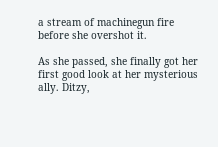a stream of machinegun fire before she overshot it.

As she passed, she finally got her first good look at her mysterious ally. Ditzy,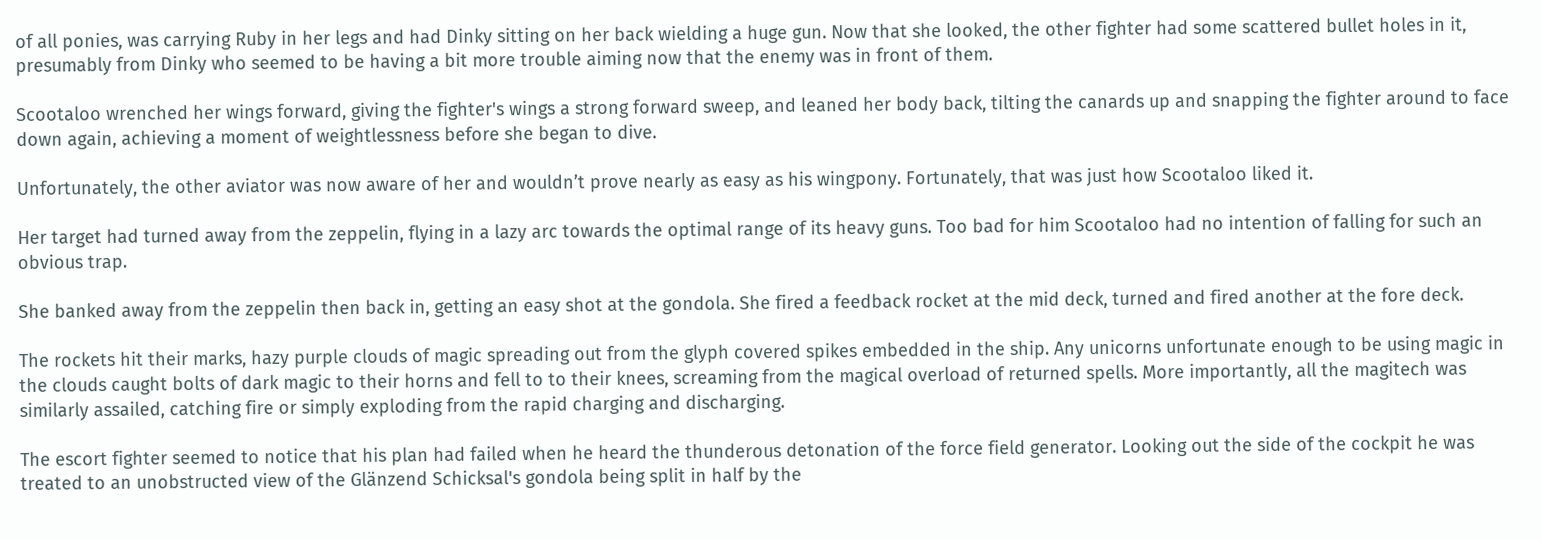of all ponies, was carrying Ruby in her legs and had Dinky sitting on her back wielding a huge gun. Now that she looked, the other fighter had some scattered bullet holes in it, presumably from Dinky who seemed to be having a bit more trouble aiming now that the enemy was in front of them.

Scootaloo wrenched her wings forward, giving the fighter's wings a strong forward sweep, and leaned her body back, tilting the canards up and snapping the fighter around to face down again, achieving a moment of weightlessness before she began to dive.

Unfortunately, the other aviator was now aware of her and wouldn’t prove nearly as easy as his wingpony. Fortunately, that was just how Scootaloo liked it.

Her target had turned away from the zeppelin, flying in a lazy arc towards the optimal range of its heavy guns. Too bad for him Scootaloo had no intention of falling for such an obvious trap.

She banked away from the zeppelin then back in, getting an easy shot at the gondola. She fired a feedback rocket at the mid deck, turned and fired another at the fore deck.

The rockets hit their marks, hazy purple clouds of magic spreading out from the glyph covered spikes embedded in the ship. Any unicorns unfortunate enough to be using magic in the clouds caught bolts of dark magic to their horns and fell to to their knees, screaming from the magical overload of returned spells. More importantly, all the magitech was similarly assailed, catching fire or simply exploding from the rapid charging and discharging.

The escort fighter seemed to notice that his plan had failed when he heard the thunderous detonation of the force field generator. Looking out the side of the cockpit he was treated to an unobstructed view of the Glänzend Schicksal's gondola being split in half by the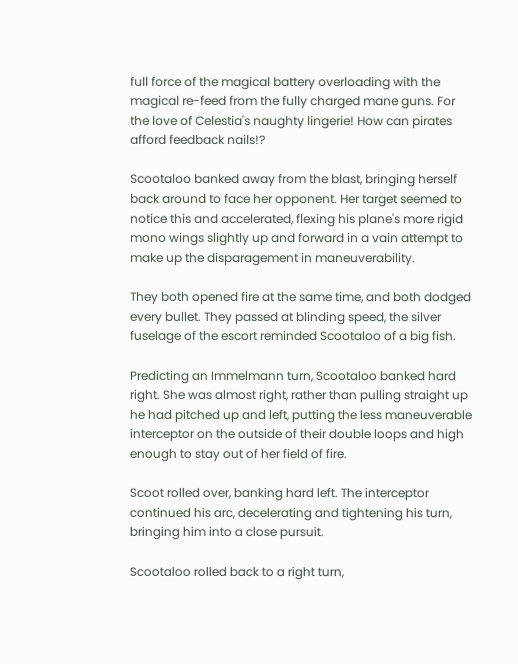full force of the magical battery overloading with the magical re-feed from the fully charged mane guns. For the love of Celestia's naughty lingerie! How can pirates afford feedback nails!?

Scootaloo banked away from the blast, bringing herself back around to face her opponent. Her target seemed to notice this and accelerated, flexing his plane's more rigid mono wings slightly up and forward in a vain attempt to make up the disparagement in maneuverability.

They both opened fire at the same time, and both dodged every bullet. They passed at blinding speed, the silver fuselage of the escort reminded Scootaloo of a big fish.

Predicting an Immelmann turn, Scootaloo banked hard right. She was almost right, rather than pulling straight up he had pitched up and left, putting the less maneuverable interceptor on the outside of their double loops and high enough to stay out of her field of fire.

Scoot rolled over, banking hard left. The interceptor continued his arc, decelerating and tightening his turn, bringing him into a close pursuit.

Scootaloo rolled back to a right turn,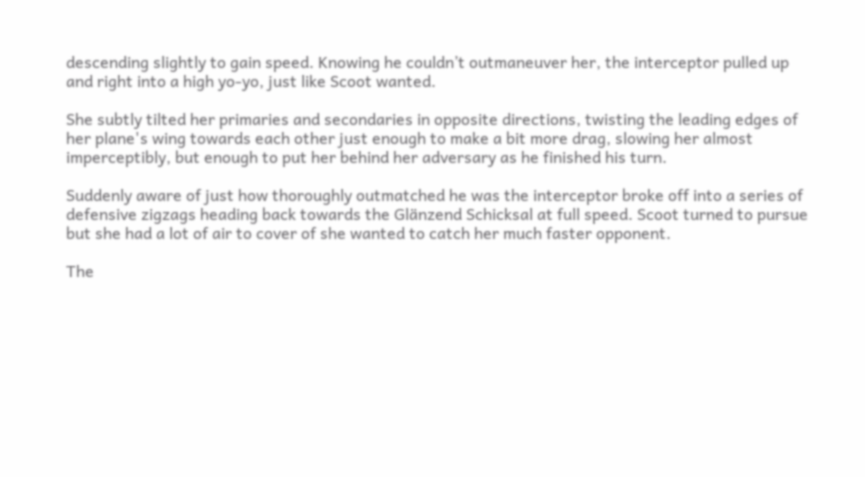descending slightly to gain speed. Knowing he couldn’t outmaneuver her, the interceptor pulled up and right into a high yo-yo, just like Scoot wanted.

She subtly tilted her primaries and secondaries in opposite directions, twisting the leading edges of her plane's wing towards each other just enough to make a bit more drag, slowing her almost imperceptibly, but enough to put her behind her adversary as he finished his turn.

Suddenly aware of just how thoroughly outmatched he was the interceptor broke off into a series of defensive zigzags heading back towards the Glänzend Schicksal at full speed. Scoot turned to pursue but she had a lot of air to cover of she wanted to catch her much faster opponent.

The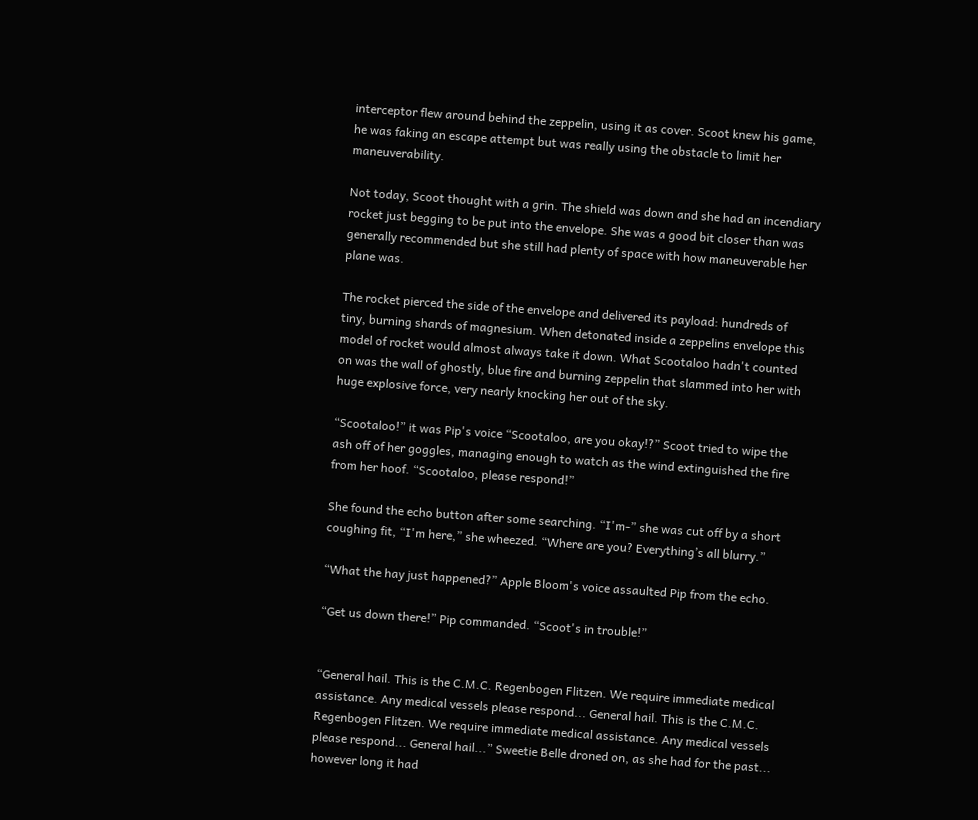interceptor flew around behind the zeppelin, using it as cover. Scoot knew his game, he was faking an escape attempt but was really using the obstacle to limit her maneuverability.

Not today, Scoot thought with a grin. The shield was down and she had an incendiary rocket just begging to be put into the envelope. She was a good bit closer than was generally recommended but she still had plenty of space with how maneuverable her plane was.

The rocket pierced the side of the envelope and delivered its payload: hundreds of tiny, burning shards of magnesium. When detonated inside a zeppelins envelope this model of rocket would almost always take it down. What Scootaloo hadn't counted on was the wall of ghostly, blue fire and burning zeppelin that slammed into her with huge explosive force, very nearly knocking her out of the sky.

“Scootaloo!” it was Pip's voice “Scootaloo, are you okay!?” Scoot tried to wipe the ash off of her goggles, managing enough to watch as the wind extinguished the fire from her hoof. “Scootaloo, please respond!”

She found the echo button after some searching. “I'm-” she was cut off by a short coughing fit, “I'm here,” she wheezed. “Where are you? Everything’s all blurry.”

“What the hay just happened?” Apple Bloom's voice assaulted Pip from the echo.

“Get us down there!” Pip commanded. “Scoot's in trouble!”


“General hail. This is the C.M.C. Regenbogen Flitzen. We require immediate medical assistance. Any medical vessels please respond... General hail. This is the C.M.C. Regenbogen Flitzen. We require immediate medical assistance. Any medical vessels please respond... General hail...” Sweetie Belle droned on, as she had for the past... however long it had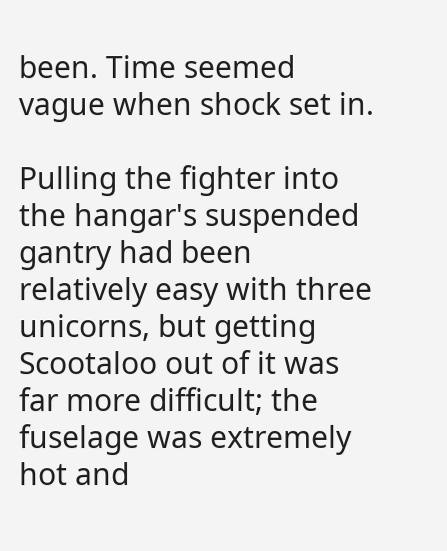been. Time seemed vague when shock set in.

Pulling the fighter into the hangar's suspended gantry had been relatively easy with three unicorns, but getting Scootaloo out of it was far more difficult; the fuselage was extremely hot and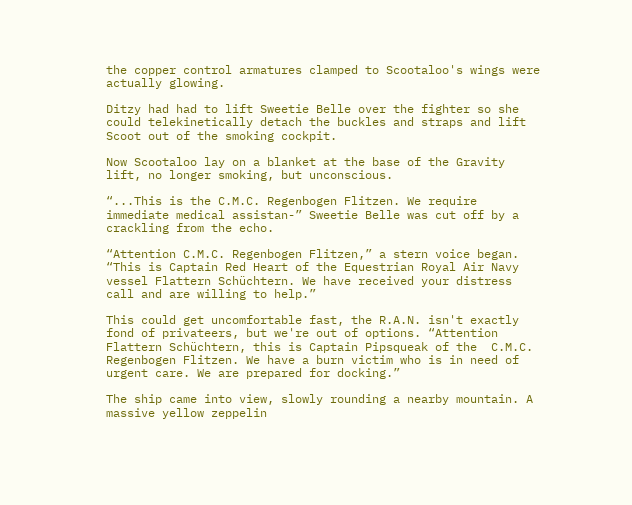the copper control armatures clamped to Scootaloo's wings were actually glowing.

Ditzy had had to lift Sweetie Belle over the fighter so she could telekinetically detach the buckles and straps and lift Scoot out of the smoking cockpit.

Now Scootaloo lay on a blanket at the base of the Gravity lift, no longer smoking, but unconscious.

“...This is the C.M.C. Regenbogen Flitzen. We require immediate medical assistan-” Sweetie Belle was cut off by a crackling from the echo.

“Attention C.M.C. Regenbogen Flitzen,” a stern voice began. “This is Captain Red Heart of the Equestrian Royal Air Navy vessel Flattern Schüchtern. We have received your distress call and are willing to help.”

This could get uncomfortable fast, the R.A.N. isn't exactly fond of privateers, but we're out of options. “Attention Flattern Schüchtern, this is Captain Pipsqueak of the  C.M.C. Regenbogen Flitzen. We have a burn victim who is in need of urgent care. We are prepared for docking.”

The ship came into view, slowly rounding a nearby mountain. A massive yellow zeppelin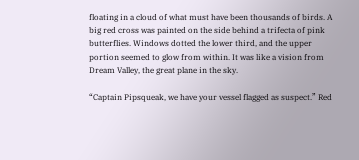floating in a cloud of what must have been thousands of birds. A big red cross was painted on the side behind a trifecta of pink butterflies. Windows dotted the lower third, and the upper portion seemed to glow from within. It was like a vision from Dream Valley, the great plane in the sky.

“Captain Pipsqueak, we have your vessel flagged as suspect.” Red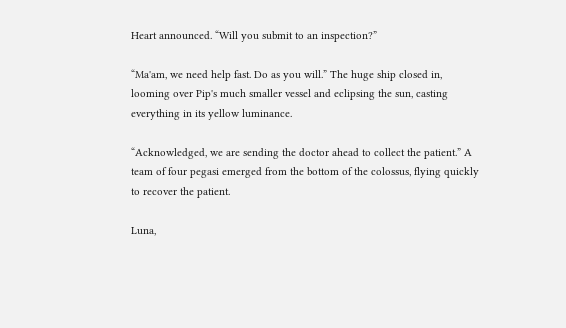Heart announced. “Will you submit to an inspection?”

“Ma'am, we need help fast. Do as you will.” The huge ship closed in, looming over Pip's much smaller vessel and eclipsing the sun, casting everything in its yellow luminance.

“Acknowledged, we are sending the doctor ahead to collect the patient.” A team of four pegasi emerged from the bottom of the colossus, flying quickly to recover the patient.

Luna,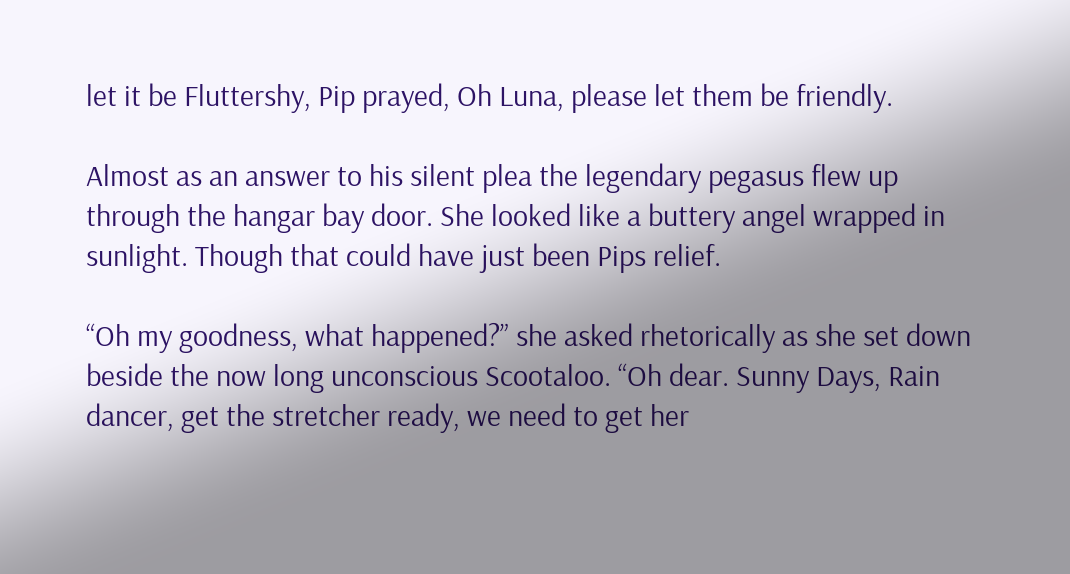let it be Fluttershy, Pip prayed, Oh Luna, please let them be friendly.

Almost as an answer to his silent plea the legendary pegasus flew up through the hangar bay door. She looked like a buttery angel wrapped in sunlight. Though that could have just been Pips relief.

“Oh my goodness, what happened?” she asked rhetorically as she set down beside the now long unconscious Scootaloo. “Oh dear. Sunny Days, Rain dancer, get the stretcher ready, we need to get her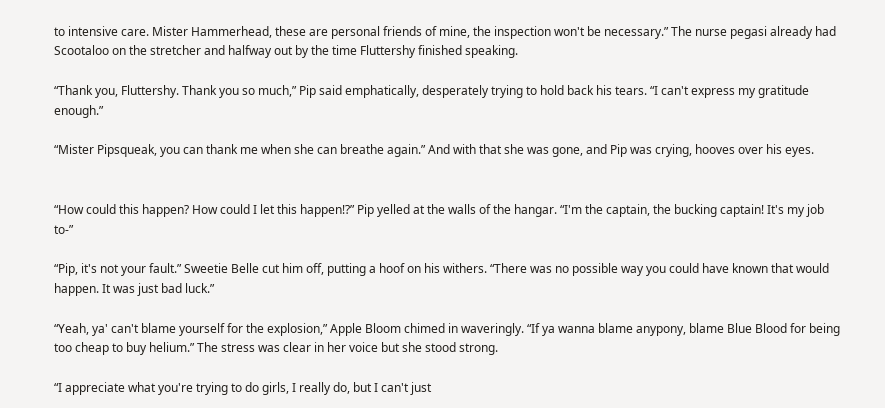to intensive care. Mister Hammerhead, these are personal friends of mine, the inspection won't be necessary.” The nurse pegasi already had Scootaloo on the stretcher and halfway out by the time Fluttershy finished speaking.

“Thank you, Fluttershy. Thank you so much,” Pip said emphatically, desperately trying to hold back his tears. “I can't express my gratitude enough.”

“Mister Pipsqueak, you can thank me when she can breathe again.” And with that she was gone, and Pip was crying, hooves over his eyes.


“How could this happen? How could I let this happen!?” Pip yelled at the walls of the hangar. “I'm the captain, the bucking captain! It's my job to-”

“Pip, it's not your fault.” Sweetie Belle cut him off, putting a hoof on his withers. “There was no possible way you could have known that would happen. It was just bad luck.”

“Yeah, ya' can't blame yourself for the explosion,” Apple Bloom chimed in waveringly. “If ya wanna blame anypony, blame Blue Blood for being too cheap to buy helium.” The stress was clear in her voice but she stood strong.

“I appreciate what you're trying to do girls, I really do, but I can't just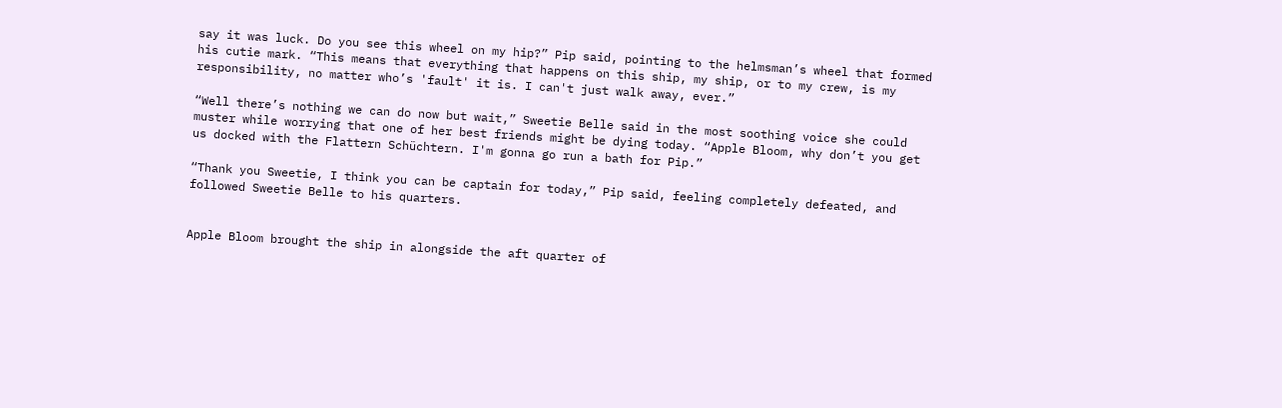say it was luck. Do you see this wheel on my hip?” Pip said, pointing to the helmsman’s wheel that formed his cutie mark. “This means that everything that happens on this ship, my ship, or to my crew, is my responsibility, no matter who’s 'fault' it is. I can't just walk away, ever.”

“Well there’s nothing we can do now but wait,” Sweetie Belle said in the most soothing voice she could muster while worrying that one of her best friends might be dying today. “Apple Bloom, why don’t you get us docked with the Flattern Schüchtern. I'm gonna go run a bath for Pip.”

“Thank you Sweetie, I think you can be captain for today,” Pip said, feeling completely defeated, and followed Sweetie Belle to his quarters.


Apple Bloom brought the ship in alongside the aft quarter of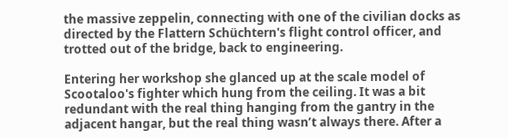the massive zeppelin, connecting with one of the civilian docks as directed by the Flattern Schüchtern's flight control officer, and trotted out of the bridge, back to engineering.

Entering her workshop she glanced up at the scale model of Scootaloo's fighter which hung from the ceiling. It was a bit redundant with the real thing hanging from the gantry in the adjacent hangar, but the real thing wasn’t always there. After a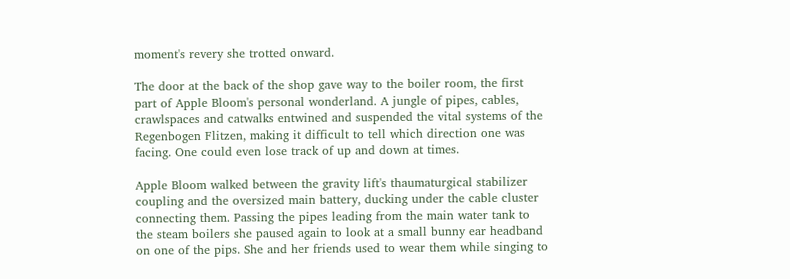moment's revery she trotted onward.

The door at the back of the shop gave way to the boiler room, the first part of Apple Bloom's personal wonderland. A jungle of pipes, cables, crawlspaces and catwalks entwined and suspended the vital systems of the Regenbogen Flitzen, making it difficult to tell which direction one was facing. One could even lose track of up and down at times.

Apple Bloom walked between the gravity lift's thaumaturgical stabilizer coupling and the oversized main battery, ducking under the cable cluster connecting them. Passing the pipes leading from the main water tank to the steam boilers she paused again to look at a small bunny ear headband on one of the pips. She and her friends used to wear them while singing to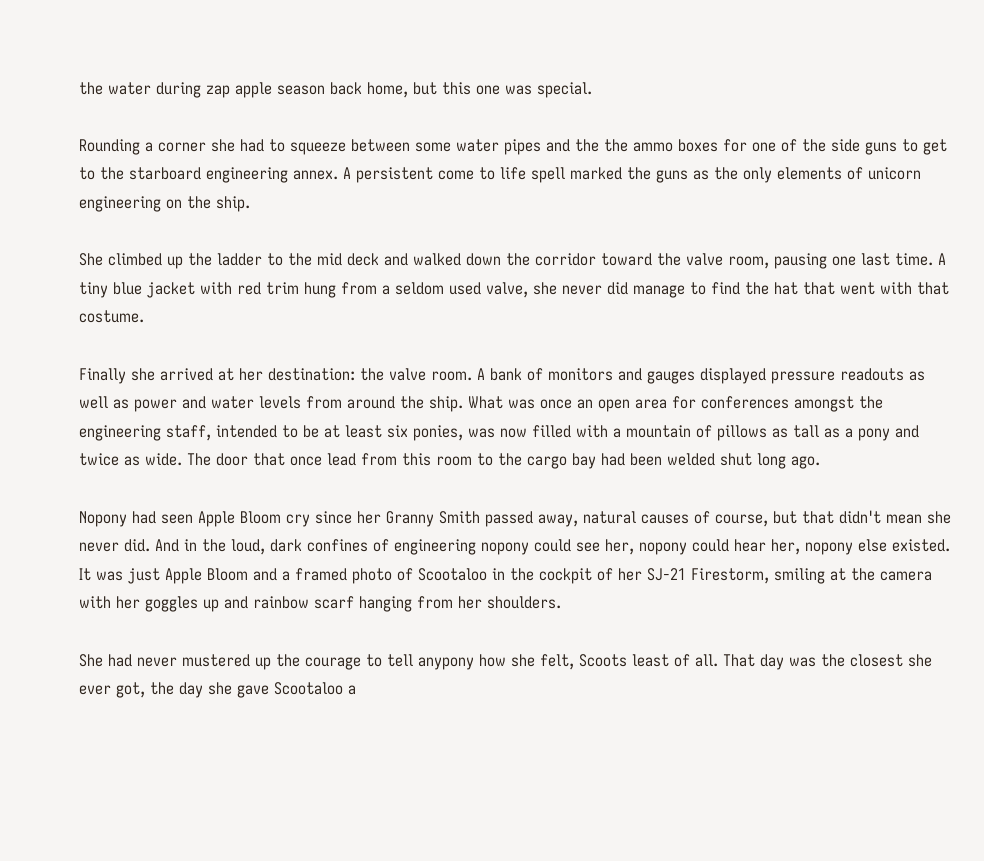the water during zap apple season back home, but this one was special.

Rounding a corner she had to squeeze between some water pipes and the the ammo boxes for one of the side guns to get to the starboard engineering annex. A persistent come to life spell marked the guns as the only elements of unicorn engineering on the ship.

She climbed up the ladder to the mid deck and walked down the corridor toward the valve room, pausing one last time. A tiny blue jacket with red trim hung from a seldom used valve, she never did manage to find the hat that went with that costume.

Finally she arrived at her destination: the valve room. A bank of monitors and gauges displayed pressure readouts as well as power and water levels from around the ship. What was once an open area for conferences amongst the engineering staff, intended to be at least six ponies, was now filled with a mountain of pillows as tall as a pony and twice as wide. The door that once lead from this room to the cargo bay had been welded shut long ago.

Nopony had seen Apple Bloom cry since her Granny Smith passed away, natural causes of course, but that didn't mean she never did. And in the loud, dark confines of engineering nopony could see her, nopony could hear her, nopony else existed. It was just Apple Bloom and a framed photo of Scootaloo in the cockpit of her SJ-21 Firestorm, smiling at the camera with her goggles up and rainbow scarf hanging from her shoulders.

She had never mustered up the courage to tell anypony how she felt, Scoots least of all. That day was the closest she ever got, the day she gave Scootaloo a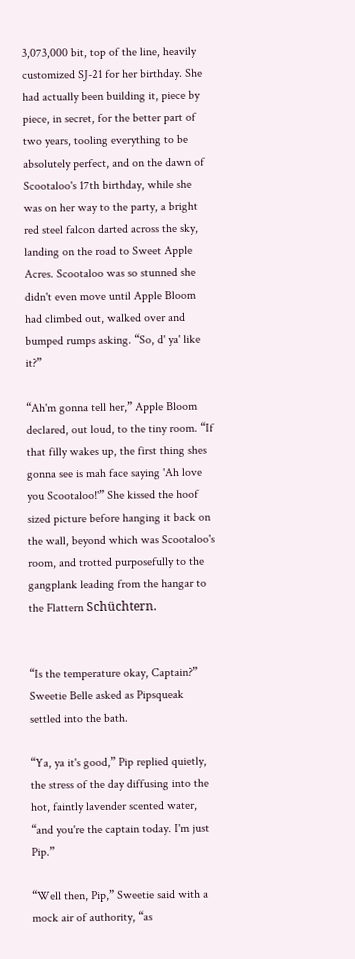3,073,000 bit, top of the line, heavily customized SJ-21 for her birthday. She had actually been building it, piece by piece, in secret, for the better part of two years, tooling everything to be absolutely perfect, and on the dawn of Scootaloo's 17th birthday, while she was on her way to the party, a bright red steel falcon darted across the sky, landing on the road to Sweet Apple Acres. Scootaloo was so stunned she didn't even move until Apple Bloom had climbed out, walked over and bumped rumps asking. “So, d' ya' like it?”

“Ah'm gonna tell her,” Apple Bloom declared, out loud, to the tiny room. “If that filly wakes up, the first thing shes gonna see is mah face saying 'Ah love you Scootaloo!'” She kissed the hoof sized picture before hanging it back on the wall, beyond which was Scootaloo's room, and trotted purposefully to the gangplank leading from the hangar to the Flattern Schüchtern.


“Is the temperature okay, Captain?” Sweetie Belle asked as Pipsqueak settled into the bath.

“Ya, ya it's good,” Pip replied quietly, the stress of the day diffusing into the hot, faintly lavender scented water, “and you're the captain today. I'm just Pip.”

“Well then, Pip,” Sweetie said with a mock air of authority, “as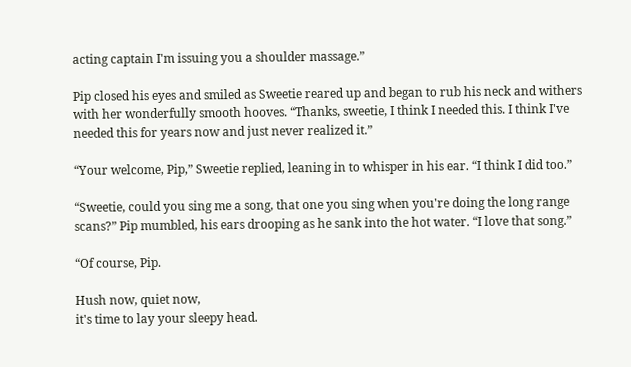acting captain I'm issuing you a shoulder massage.”

Pip closed his eyes and smiled as Sweetie reared up and began to rub his neck and withers with her wonderfully smooth hooves. “Thanks, sweetie, I think I needed this. I think I've needed this for years now and just never realized it.”

“Your welcome, Pip,” Sweetie replied, leaning in to whisper in his ear. “I think I did too.”

“Sweetie, could you sing me a song, that one you sing when you're doing the long range scans?” Pip mumbled, his ears drooping as he sank into the hot water. “I love that song.”

“Of course, Pip.

Hush now, quiet now,
it's time to lay your sleepy head.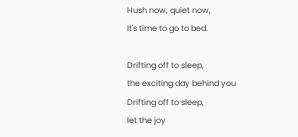Hush now, quiet now,
It's time to go to bed.

Drifting off to sleep,
the exciting day behind you
Drifting off to sleep,
let the joy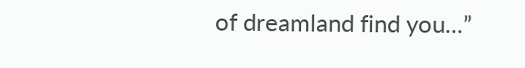of dreamland find you...”